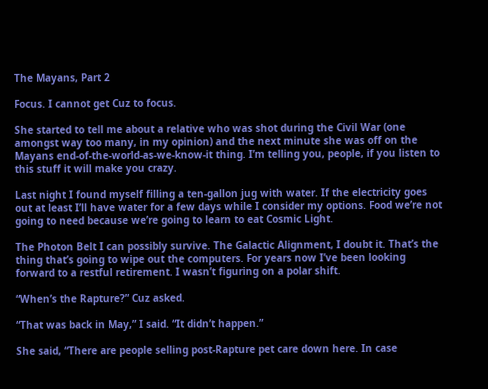The Mayans, Part 2

Focus. I cannot get Cuz to focus.

She started to tell me about a relative who was shot during the Civil War (one amongst way too many, in my opinion) and the next minute she was off on the Mayans end-of-the-world-as-we-know-it thing. I’m telling you, people, if you listen to this stuff it will make you crazy.

Last night I found myself filling a ten-gallon jug with water. If the electricity goes out at least I’ll have water for a few days while I consider my options. Food we’re not going to need because we’re going to learn to eat Cosmic Light.

The Photon Belt I can possibly survive. The Galactic Alignment, I doubt it. That’s the thing that’s going to wipe out the computers. For years now I’ve been looking forward to a restful retirement. I wasn’t figuring on a polar shift.

“When’s the Rapture?” Cuz asked.

“That was back in May,” I said. “It didn’t happen.”

She said, “There are people selling post-Rapture pet care down here. In case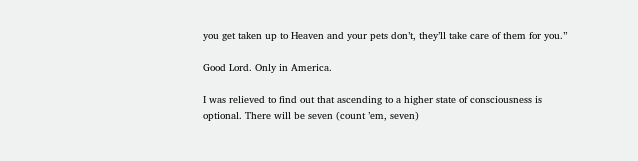you get taken up to Heaven and your pets don’t, they’ll take care of them for you.”

Good Lord. Only in America.

I was relieved to find out that ascending to a higher state of consciousness is optional. There will be seven (count ’em, seven)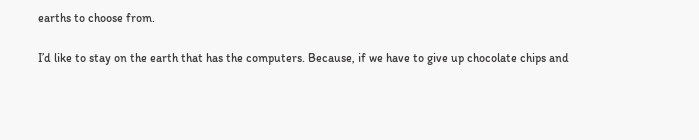earths to choose from.

I’d like to stay on the earth that has the computers. Because, if we have to give up chocolate chips and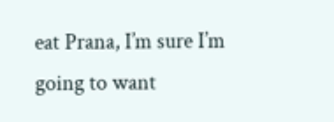eat Prana, I’m sure I’m going to want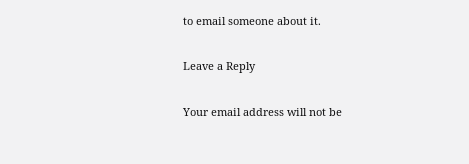to email someone about it.

Leave a Reply

Your email address will not be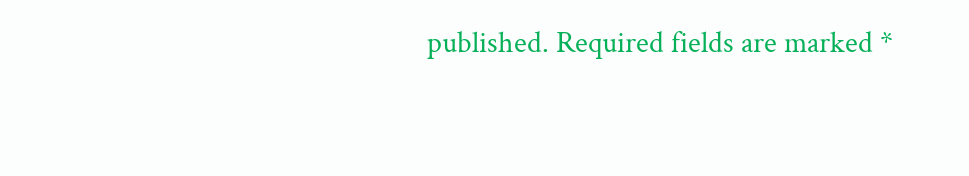published. Required fields are marked *